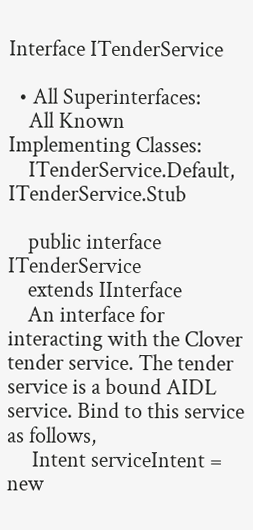Interface ITenderService

  • All Superinterfaces:
    All Known Implementing Classes:
    ITenderService.Default, ITenderService.Stub

    public interface ITenderService
    extends IInterface
    An interface for interacting with the Clover tender service. The tender service is a bound AIDL service. Bind to this service as follows,
     Intent serviceIntent = new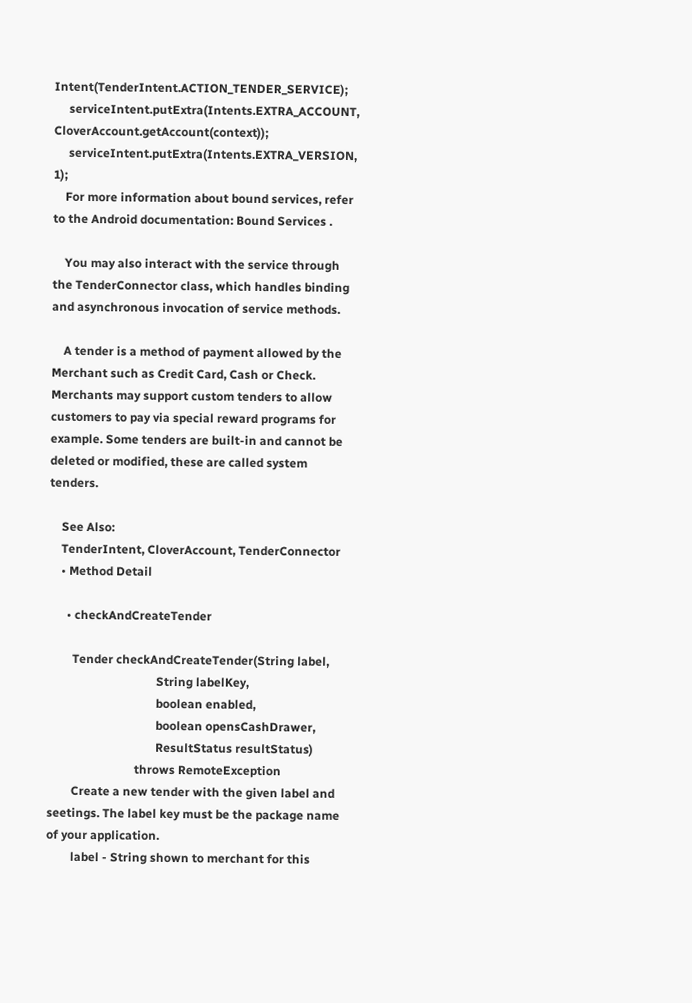Intent(TenderIntent.ACTION_TENDER_SERVICE);
     serviceIntent.putExtra(Intents.EXTRA_ACCOUNT, CloverAccount.getAccount(context));
     serviceIntent.putExtra(Intents.EXTRA_VERSION, 1);
    For more information about bound services, refer to the Android documentation: Bound Services .

    You may also interact with the service through the TenderConnector class, which handles binding and asynchronous invocation of service methods.

    A tender is a method of payment allowed by the Merchant such as Credit Card, Cash or Check. Merchants may support custom tenders to allow customers to pay via special reward programs for example. Some tenders are built-in and cannot be deleted or modified, these are called system tenders.

    See Also:
    TenderIntent, CloverAccount, TenderConnector
    • Method Detail

      • checkAndCreateTender

        Tender checkAndCreateTender(String label,
                                    String labelKey,
                                    boolean enabled,
                                    boolean opensCashDrawer,
                                    ResultStatus resultStatus)
                             throws RemoteException
        Create a new tender with the given label and seetings. The label key must be the package name of your application.
        label - String shown to merchant for this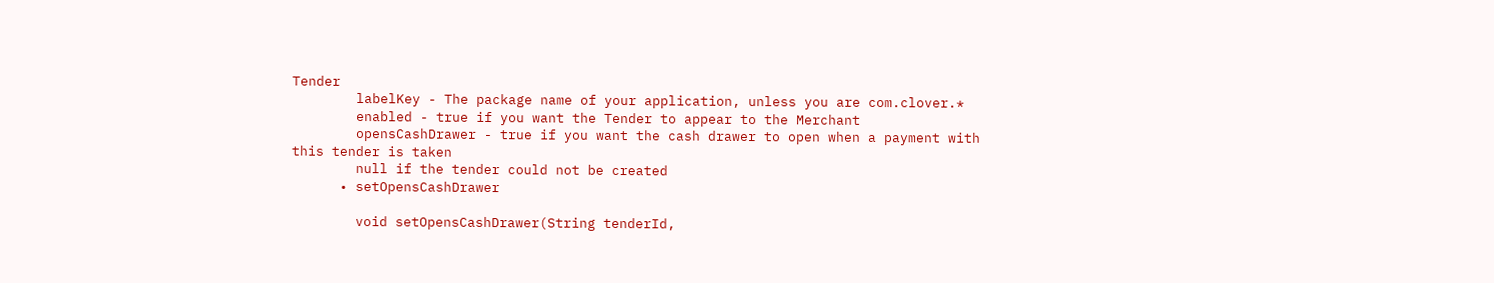Tender
        labelKey - The package name of your application, unless you are com.clover.*
        enabled - true if you want the Tender to appear to the Merchant
        opensCashDrawer - true if you want the cash drawer to open when a payment with this tender is taken
        null if the tender could not be created
      • setOpensCashDrawer

        void setOpensCashDrawer(String tenderId,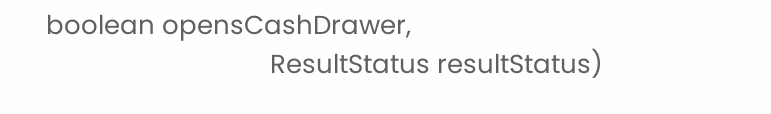boolean opensCashDrawer,
                                ResultStatus resultStatus)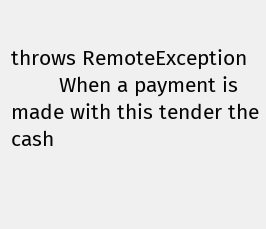throws RemoteException
        When a payment is made with this tender the cash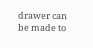drawer can be made to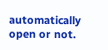automatically open or not.